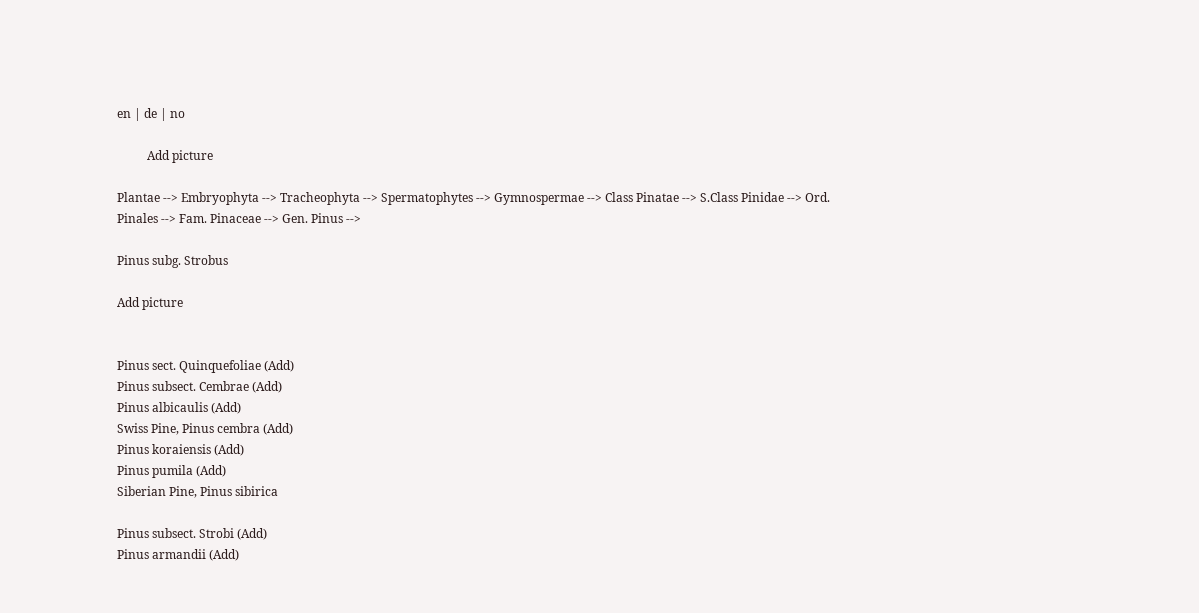en | de | no

          Add picture

Plantae --> Embryophyta --> Tracheophyta --> Spermatophytes --> Gymnospermae --> Class Pinatae --> S.Class Pinidae --> Ord. Pinales --> Fam. Pinaceae --> Gen. Pinus -->

Pinus subg. Strobus

Add picture


Pinus sect. Quinquefoliae (Add)
Pinus subsect. Cembrae (Add)
Pinus albicaulis (Add)
Swiss Pine, Pinus cembra (Add)
Pinus koraiensis (Add)
Pinus pumila (Add)
Siberian Pine, Pinus sibirica

Pinus subsect. Strobi (Add)
Pinus armandii (Add)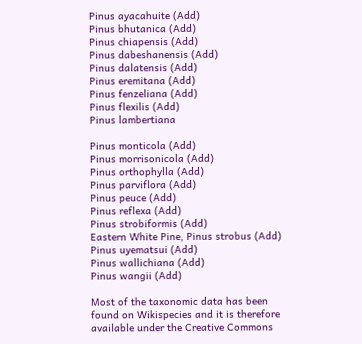Pinus ayacahuite (Add)
Pinus bhutanica (Add)
Pinus chiapensis (Add)
Pinus dabeshanensis (Add)
Pinus dalatensis (Add)
Pinus eremitana (Add)
Pinus fenzeliana (Add)
Pinus flexilis (Add)
Pinus lambertiana

Pinus monticola (Add)
Pinus morrisonicola (Add)
Pinus orthophylla (Add)
Pinus parviflora (Add)
Pinus peuce (Add)
Pinus reflexa (Add)
Pinus strobiformis (Add)
Eastern White Pine, Pinus strobus (Add)
Pinus uyematsui (Add)
Pinus wallichiana (Add)
Pinus wangii (Add)

Most of the taxonomic data has been found on Wikispecies and it is therefore available under the Creative Commons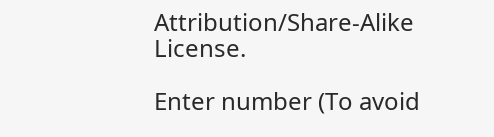Attribution/Share-Alike License.

Enter number (To avoid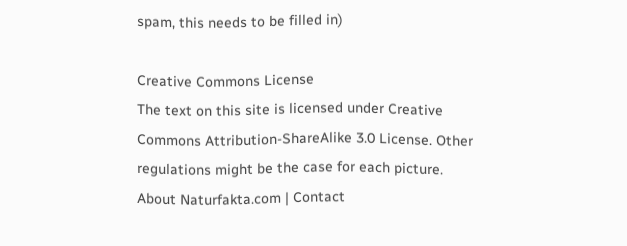spam, this needs to be filled in)

Creative Commons License
The text on this site is licensed under Creative Commons Attribution-ShareAlike 3.0 License. Other regulations might be the case for each picture.
About Naturfakta.com | Contact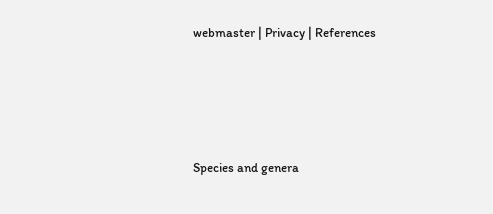webmaster | Privacy | References





Species and genera